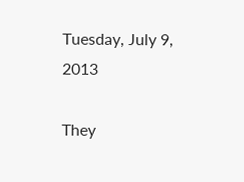Tuesday, July 9, 2013

They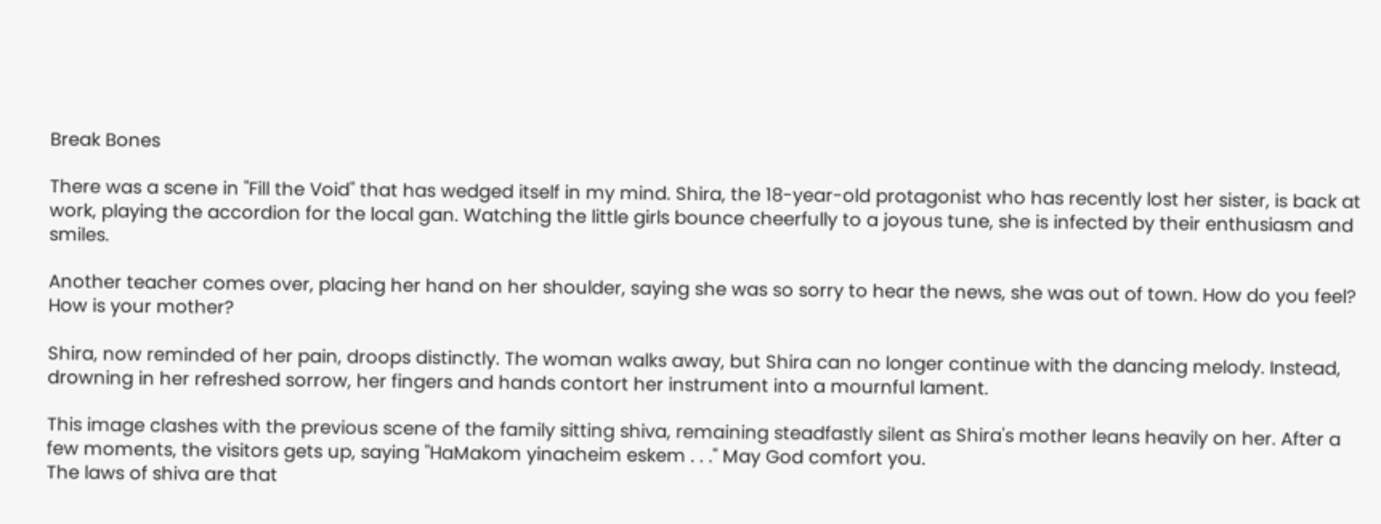Break Bones

There was a scene in "Fill the Void" that has wedged itself in my mind. Shira, the 18-year-old protagonist who has recently lost her sister, is back at work, playing the accordion for the local gan. Watching the little girls bounce cheerfully to a joyous tune, she is infected by their enthusiasm and smiles.

Another teacher comes over, placing her hand on her shoulder, saying she was so sorry to hear the news, she was out of town. How do you feel? How is your mother?

Shira, now reminded of her pain, droops distinctly. The woman walks away, but Shira can no longer continue with the dancing melody. Instead, drowning in her refreshed sorrow, her fingers and hands contort her instrument into a mournful lament.

This image clashes with the previous scene of the family sitting shiva, remaining steadfastly silent as Shira's mother leans heavily on her. After a few moments, the visitors gets up, saying "HaMakom yinacheim eskem . . ." May God comfort you.
The laws of shiva are that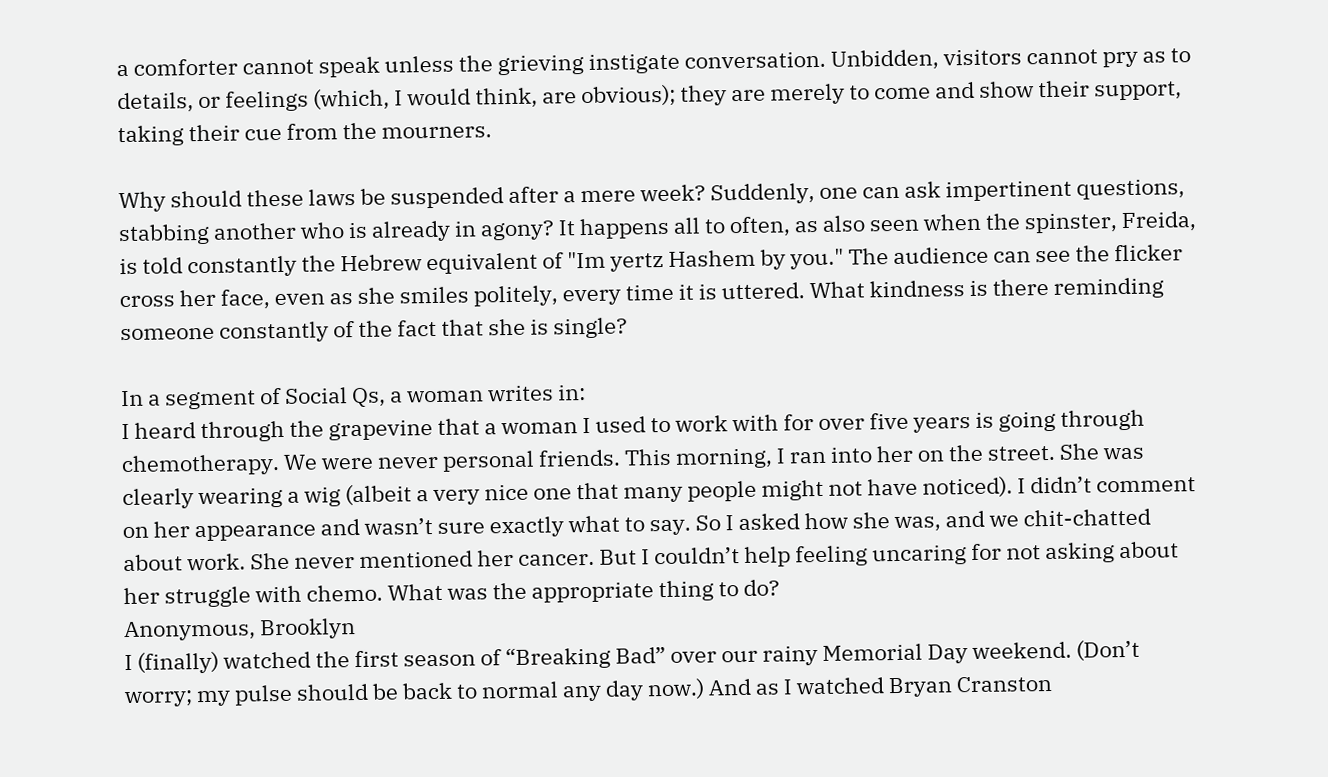a comforter cannot speak unless the grieving instigate conversation. Unbidden, visitors cannot pry as to details, or feelings (which, I would think, are obvious); they are merely to come and show their support, taking their cue from the mourners.

Why should these laws be suspended after a mere week? Suddenly, one can ask impertinent questions, stabbing another who is already in agony? It happens all to often, as also seen when the spinster, Freida, is told constantly the Hebrew equivalent of "Im yertz Hashem by you." The audience can see the flicker cross her face, even as she smiles politely, every time it is uttered. What kindness is there reminding someone constantly of the fact that she is single?

In a segment of Social Qs, a woman writes in:
I heard through the grapevine that a woman I used to work with for over five years is going through chemotherapy. We were never personal friends. This morning, I ran into her on the street. She was clearly wearing a wig (albeit a very nice one that many people might not have noticed). I didn’t comment on her appearance and wasn’t sure exactly what to say. So I asked how she was, and we chit-chatted about work. She never mentioned her cancer. But I couldn’t help feeling uncaring for not asking about her struggle with chemo. What was the appropriate thing to do?
Anonymous, Brooklyn
I (finally) watched the first season of “Breaking Bad” over our rainy Memorial Day weekend. (Don’t worry; my pulse should be back to normal any day now.) And as I watched Bryan Cranston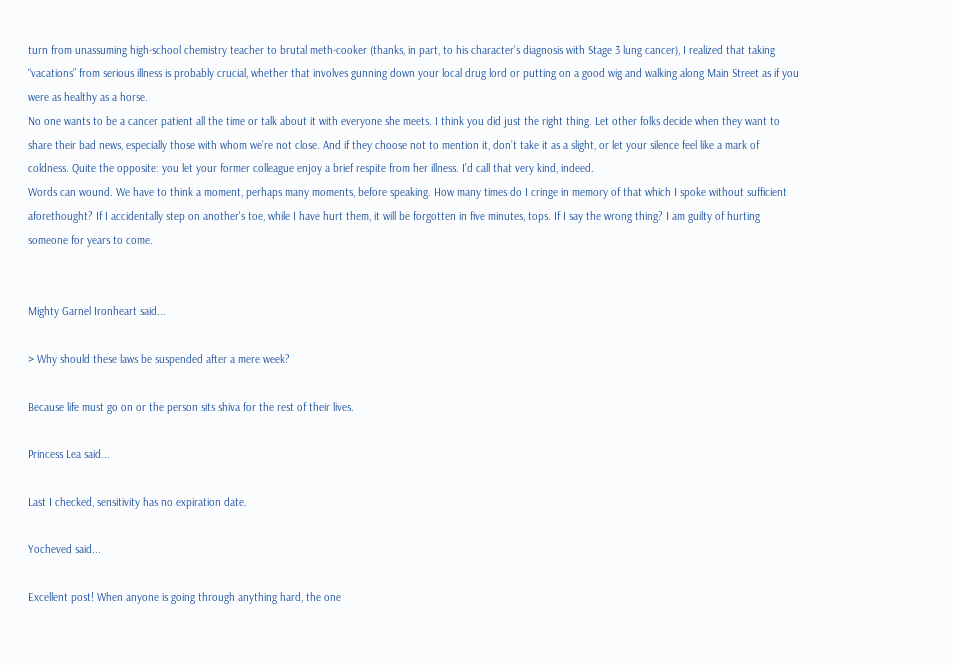turn from unassuming high-school chemistry teacher to brutal meth-cooker (thanks, in part, to his character’s diagnosis with Stage 3 lung cancer), I realized that taking “vacations” from serious illness is probably crucial, whether that involves gunning down your local drug lord or putting on a good wig and walking along Main Street as if you were as healthy as a horse.
No one wants to be a cancer patient all the time or talk about it with everyone she meets. I think you did just the right thing. Let other folks decide when they want to share their bad news, especially those with whom we’re not close. And if they choose not to mention it, don’t take it as a slight, or let your silence feel like a mark of coldness. Quite the opposite: you let your former colleague enjoy a brief respite from her illness. I’d call that very kind, indeed.
Words can wound. We have to think a moment, perhaps many moments, before speaking. How many times do I cringe in memory of that which I spoke without sufficient aforethought? If I accidentally step on another's toe, while I have hurt them, it will be forgotten in five minutes, tops. If I say the wrong thing? I am guilty of hurting someone for years to come.


Mighty Garnel Ironheart said...

> Why should these laws be suspended after a mere week?

Because life must go on or the person sits shiva for the rest of their lives.

Princess Lea said...

Last I checked, sensitivity has no expiration date.

Yocheved said...

Excellent post! When anyone is going through anything hard, the one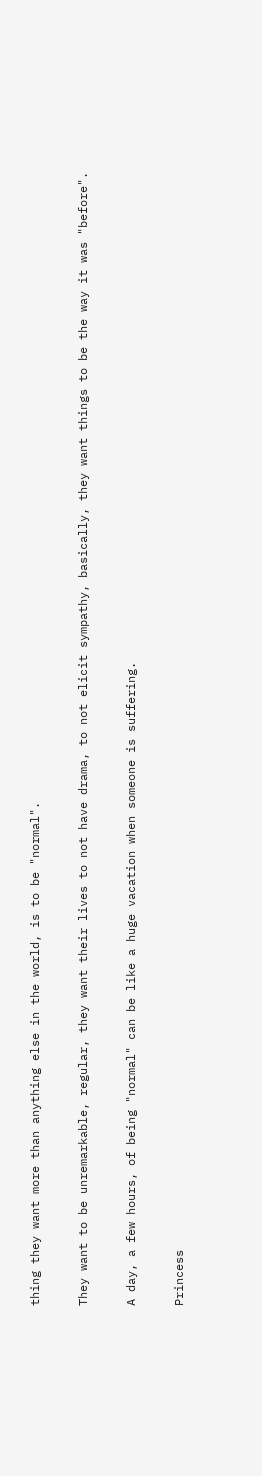thing they want more than anything else in the world, is to be "normal".

They want to be unremarkable, regular, they want their lives to not have drama, to not elicit sympathy, basically, they want things to be the way it was "before".

A day, a few hours, of being "normal" can be like a huge vacation when someone is suffering.

Princess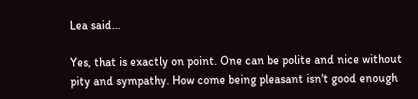Lea said...

Yes, that is exactly on point. One can be polite and nice without pity and sympathy. How come being pleasant isn't good enough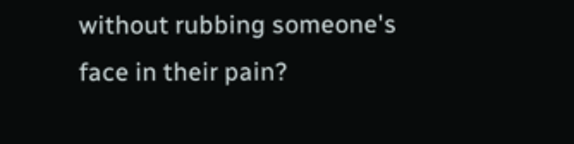without rubbing someone's face in their pain?